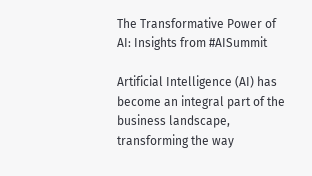The Transformative Power of AI: Insights from #AISummit

Artificial Intelligence (AI) has become an integral part of the business landscape, transforming the way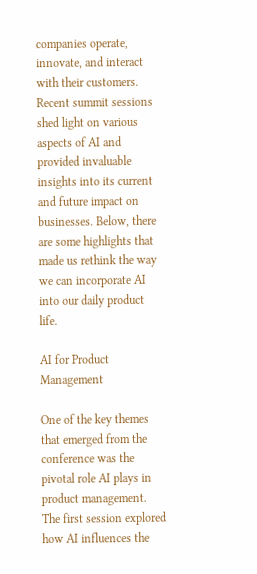companies operate, innovate, and interact with their customers. Recent summit sessions shed light on various aspects of AI and provided invaluable insights into its current and future impact on businesses. Below, there are some highlights that made us rethink the way we can incorporate AI into our daily product life.

AI for Product Management

One of the key themes that emerged from the conference was the pivotal role AI plays in product management. The first session explored how AI influences the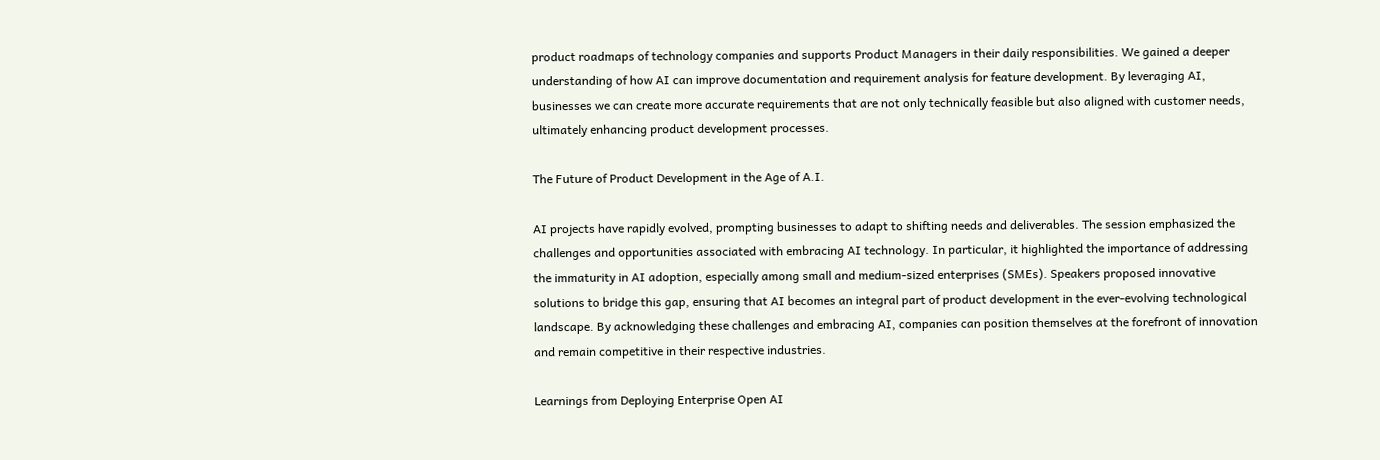product roadmaps of technology companies and supports Product Managers in their daily responsibilities. We gained a deeper understanding of how AI can improve documentation and requirement analysis for feature development. By leveraging AI, businesses we can create more accurate requirements that are not only technically feasible but also aligned with customer needs, ultimately enhancing product development processes.

The Future of Product Development in the Age of A.I.

AI projects have rapidly evolved, prompting businesses to adapt to shifting needs and deliverables. The session emphasized the challenges and opportunities associated with embracing AI technology. In particular, it highlighted the importance of addressing the immaturity in AI adoption, especially among small and medium-sized enterprises (SMEs). Speakers proposed innovative solutions to bridge this gap, ensuring that AI becomes an integral part of product development in the ever-evolving technological landscape. By acknowledging these challenges and embracing AI, companies can position themselves at the forefront of innovation and remain competitive in their respective industries.

Learnings from Deploying Enterprise Open AI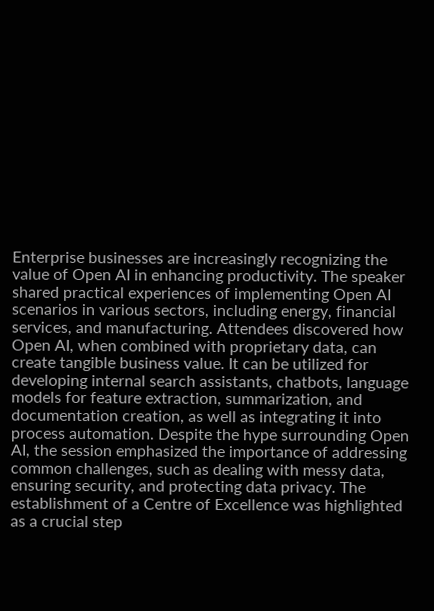Enterprise businesses are increasingly recognizing the value of Open AI in enhancing productivity. The speaker shared practical experiences of implementing Open AI scenarios in various sectors, including energy, financial services, and manufacturing. Attendees discovered how Open AI, when combined with proprietary data, can create tangible business value. It can be utilized for developing internal search assistants, chatbots, language models for feature extraction, summarization, and documentation creation, as well as integrating it into process automation. Despite the hype surrounding Open AI, the session emphasized the importance of addressing common challenges, such as dealing with messy data, ensuring security, and protecting data privacy. The establishment of a Centre of Excellence was highlighted as a crucial step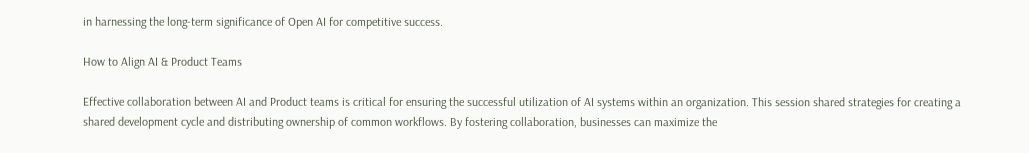in harnessing the long-term significance of Open AI for competitive success.

How to Align AI & Product Teams

Effective collaboration between AI and Product teams is critical for ensuring the successful utilization of AI systems within an organization. This session shared strategies for creating a shared development cycle and distributing ownership of common workflows. By fostering collaboration, businesses can maximize the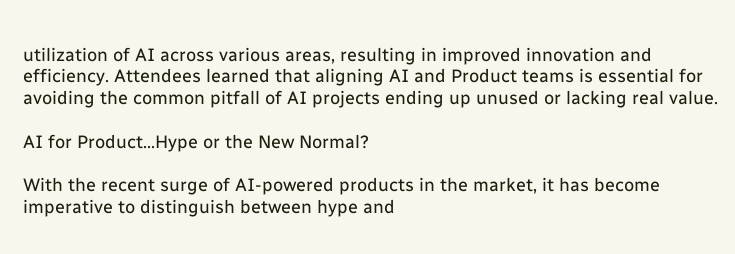utilization of AI across various areas, resulting in improved innovation and efficiency. Attendees learned that aligning AI and Product teams is essential for avoiding the common pitfall of AI projects ending up unused or lacking real value.

AI for Product...Hype or the New Normal?

With the recent surge of AI-powered products in the market, it has become imperative to distinguish between hype and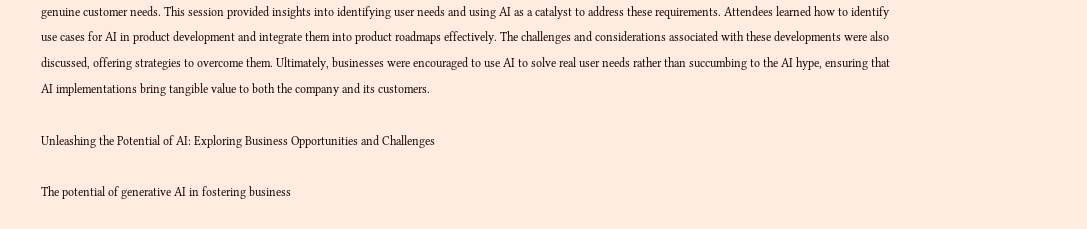genuine customer needs. This session provided insights into identifying user needs and using AI as a catalyst to address these requirements. Attendees learned how to identify use cases for AI in product development and integrate them into product roadmaps effectively. The challenges and considerations associated with these developments were also discussed, offering strategies to overcome them. Ultimately, businesses were encouraged to use AI to solve real user needs rather than succumbing to the AI hype, ensuring that AI implementations bring tangible value to both the company and its customers.

Unleashing the Potential of AI: Exploring Business Opportunities and Challenges

The potential of generative AI in fostering business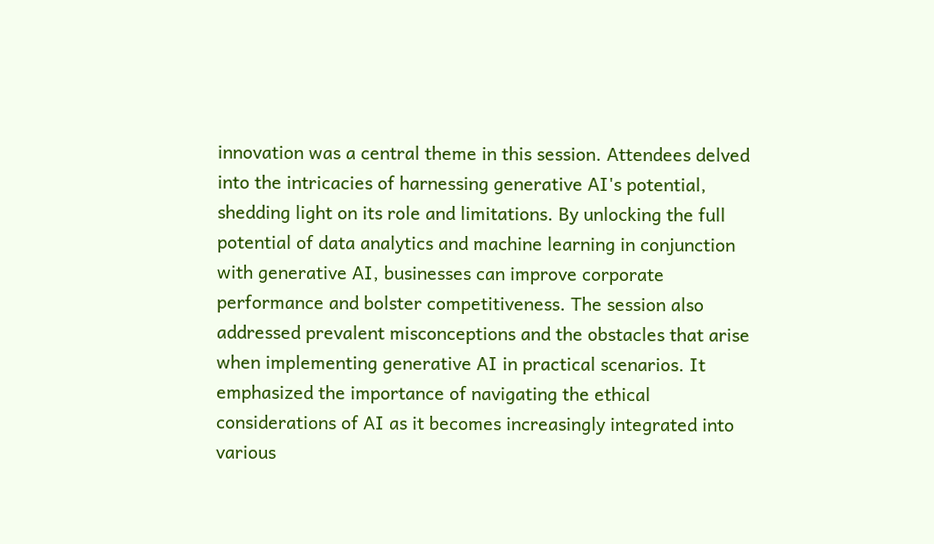innovation was a central theme in this session. Attendees delved into the intricacies of harnessing generative AI's potential, shedding light on its role and limitations. By unlocking the full potential of data analytics and machine learning in conjunction with generative AI, businesses can improve corporate performance and bolster competitiveness. The session also addressed prevalent misconceptions and the obstacles that arise when implementing generative AI in practical scenarios. It emphasized the importance of navigating the ethical considerations of AI as it becomes increasingly integrated into various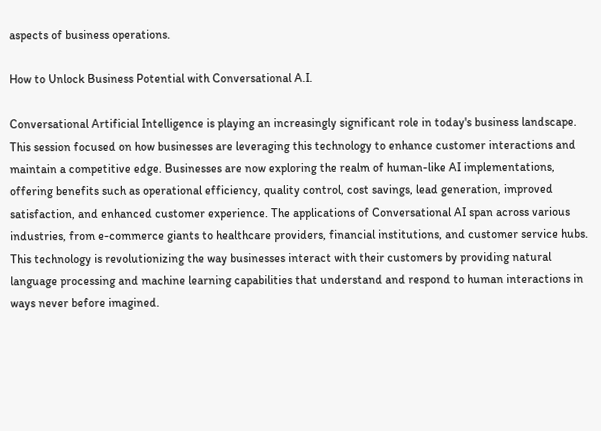aspects of business operations.

How to Unlock Business Potential with Conversational A.I.

Conversational Artificial Intelligence is playing an increasingly significant role in today's business landscape. This session focused on how businesses are leveraging this technology to enhance customer interactions and maintain a competitive edge. Businesses are now exploring the realm of human-like AI implementations, offering benefits such as operational efficiency, quality control, cost savings, lead generation, improved satisfaction, and enhanced customer experience. The applications of Conversational AI span across various industries, from e-commerce giants to healthcare providers, financial institutions, and customer service hubs. This technology is revolutionizing the way businesses interact with their customers by providing natural language processing and machine learning capabilities that understand and respond to human interactions in ways never before imagined.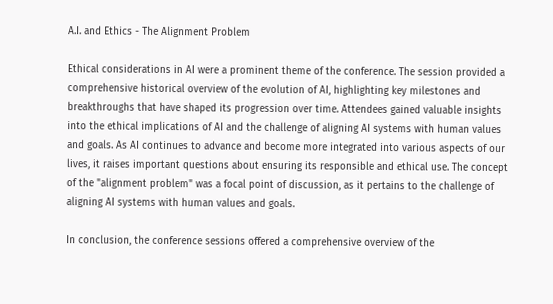A.I. and Ethics - The Alignment Problem

Ethical considerations in AI were a prominent theme of the conference. The session provided a comprehensive historical overview of the evolution of AI, highlighting key milestones and breakthroughs that have shaped its progression over time. Attendees gained valuable insights into the ethical implications of AI and the challenge of aligning AI systems with human values and goals. As AI continues to advance and become more integrated into various aspects of our lives, it raises important questions about ensuring its responsible and ethical use. The concept of the "alignment problem" was a focal point of discussion, as it pertains to the challenge of aligning AI systems with human values and goals.

In conclusion, the conference sessions offered a comprehensive overview of the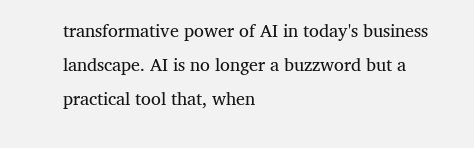transformative power of AI in today's business landscape. AI is no longer a buzzword but a practical tool that, when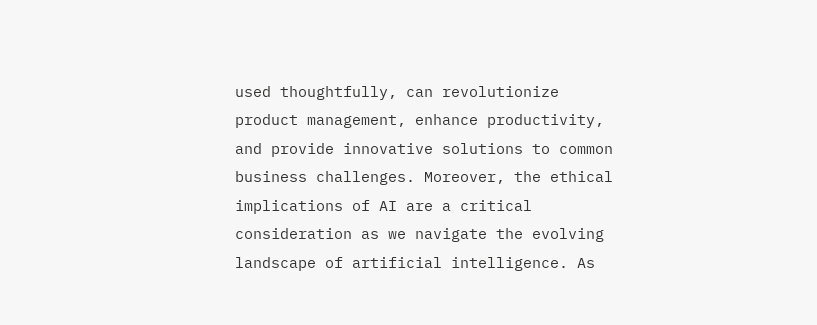used thoughtfully, can revolutionize product management, enhance productivity, and provide innovative solutions to common business challenges. Moreover, the ethical implications of AI are a critical consideration as we navigate the evolving landscape of artificial intelligence. As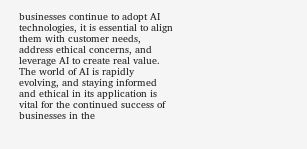businesses continue to adopt AI technologies, it is essential to align them with customer needs, address ethical concerns, and leverage AI to create real value. The world of AI is rapidly evolving, and staying informed and ethical in its application is vital for the continued success of businesses in the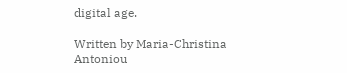digital age.

Written by Maria-Christina Antoniou